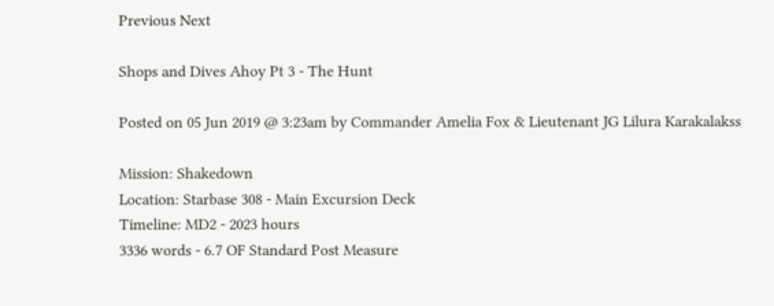Previous Next

Shops and Dives Ahoy Pt 3 - The Hunt

Posted on 05 Jun 2019 @ 3:23am by Commander Amelia Fox & Lieutenant JG Lilura Karakalakss

Mission: Shakedown
Location: Starbase 308 - Main Excursion Deck
Timeline: MD2 - 2023 hours
3336 words - 6.7 OF Standard Post Measure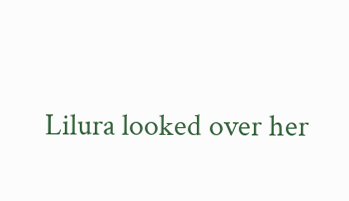Lilura looked over her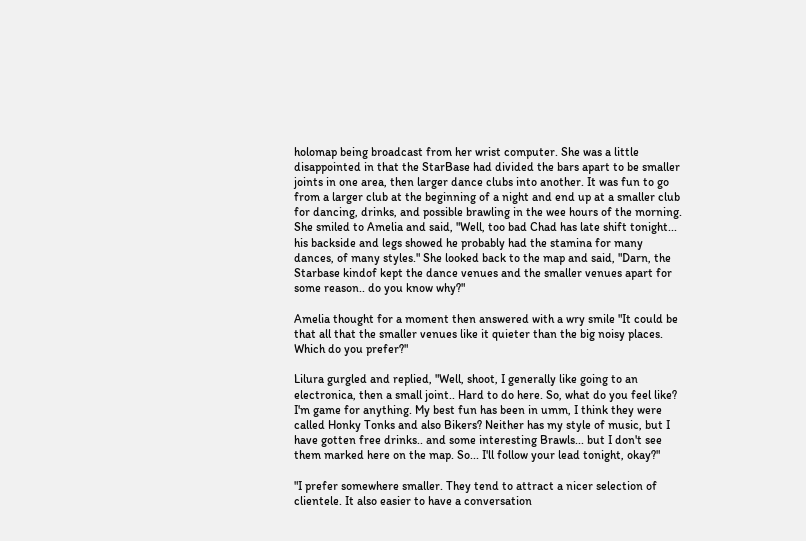holomap being broadcast from her wrist computer. She was a little disappointed in that the StarBase had divided the bars apart to be smaller joints in one area, then larger dance clubs into another. It was fun to go from a larger club at the beginning of a night and end up at a smaller club for dancing, drinks, and possible brawling in the wee hours of the morning. She smiled to Amelia and said, "Well, too bad Chad has late shift tonight... his backside and legs showed he probably had the stamina for many dances, of many styles." She looked back to the map and said, "Darn, the Starbase kindof kept the dance venues and the smaller venues apart for some reason.. do you know why?"

Amelia thought for a moment then answered with a wry smile "It could be that all that the smaller venues like it quieter than the big noisy places. Which do you prefer?"

Lilura gurgled and replied, "Well, shoot, I generally like going to an electronica, then a small joint.. Hard to do here. So, what do you feel like? I'm game for anything. My best fun has been in umm, I think they were called Honky Tonks and also Bikers? Neither has my style of music, but I have gotten free drinks.. and some interesting Brawls... but I don't see them marked here on the map. So... I'll follow your lead tonight, okay?"

"I prefer somewhere smaller. They tend to attract a nicer selection of clientele. It also easier to have a conversation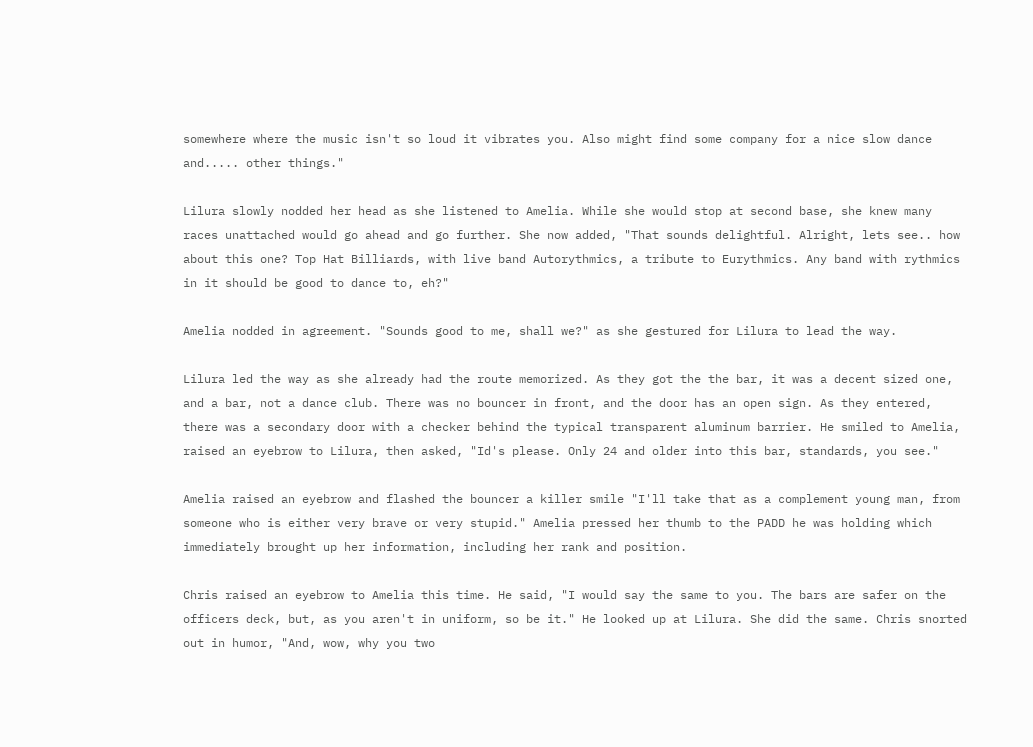somewhere where the music isn't so loud it vibrates you. Also might find some company for a nice slow dance and..... other things."

Lilura slowly nodded her head as she listened to Amelia. While she would stop at second base, she knew many races unattached would go ahead and go further. She now added, "That sounds delightful. Alright, lets see.. how about this one? Top Hat Billiards, with live band Autorythmics, a tribute to Eurythmics. Any band with rythmics in it should be good to dance to, eh?"

Amelia nodded in agreement. "Sounds good to me, shall we?" as she gestured for Lilura to lead the way.

Lilura led the way as she already had the route memorized. As they got the the bar, it was a decent sized one, and a bar, not a dance club. There was no bouncer in front, and the door has an open sign. As they entered, there was a secondary door with a checker behind the typical transparent aluminum barrier. He smiled to Amelia, raised an eyebrow to Lilura, then asked, "Id's please. Only 24 and older into this bar, standards, you see."

Amelia raised an eyebrow and flashed the bouncer a killer smile "I'll take that as a complement young man, from someone who is either very brave or very stupid." Amelia pressed her thumb to the PADD he was holding which immediately brought up her information, including her rank and position.

Chris raised an eyebrow to Amelia this time. He said, "I would say the same to you. The bars are safer on the officers deck, but, as you aren't in uniform, so be it." He looked up at Lilura. She did the same. Chris snorted out in humor, "And, wow, why you two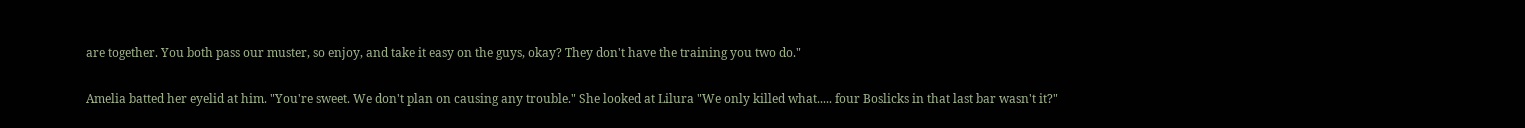are together. You both pass our muster, so enjoy, and take it easy on the guys, okay? They don't have the training you two do."

Amelia batted her eyelid at him. "You're sweet. We don't plan on causing any trouble." She looked at Lilura "We only killed what..... four Boslicks in that last bar wasn't it?"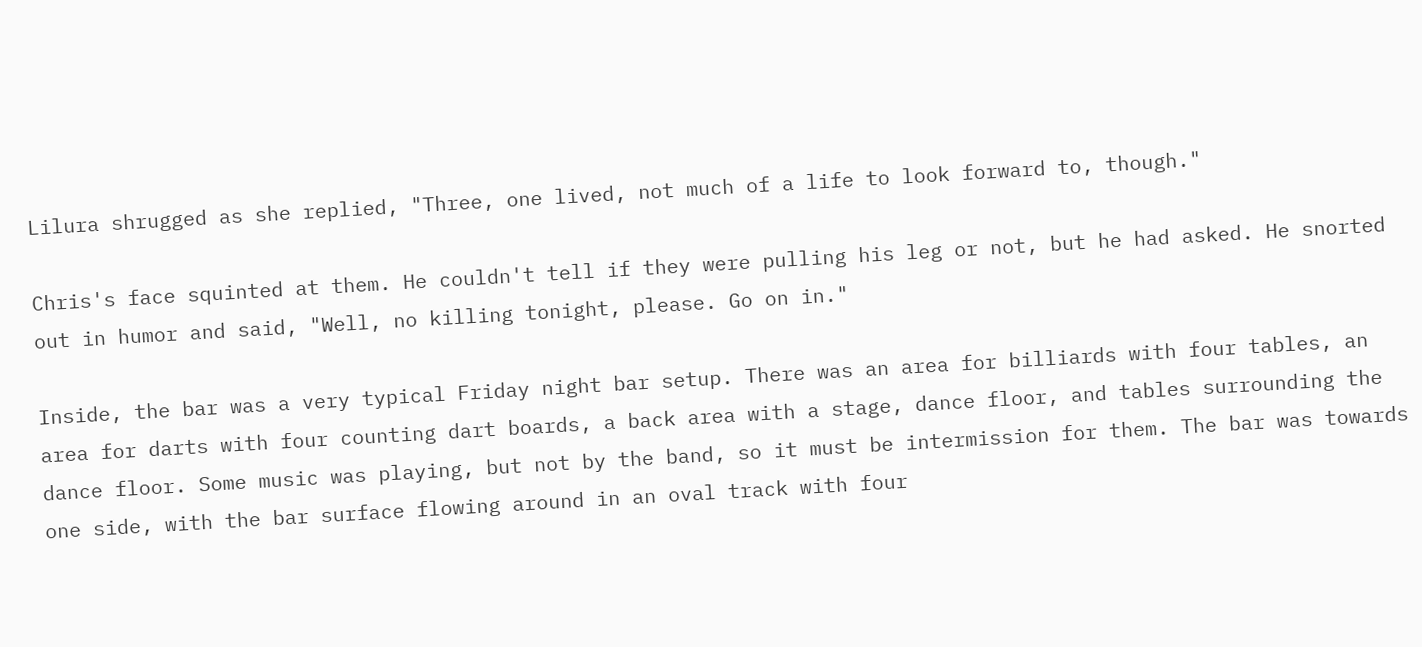Lilura shrugged as she replied, "Three, one lived, not much of a life to look forward to, though."

Chris's face squinted at them. He couldn't tell if they were pulling his leg or not, but he had asked. He snorted out in humor and said, "Well, no killing tonight, please. Go on in."

Inside, the bar was a very typical Friday night bar setup. There was an area for billiards with four tables, an area for darts with four counting dart boards, a back area with a stage, dance floor, and tables surrounding the dance floor. Some music was playing, but not by the band, so it must be intermission for them. The bar was towards one side, with the bar surface flowing around in an oval track with four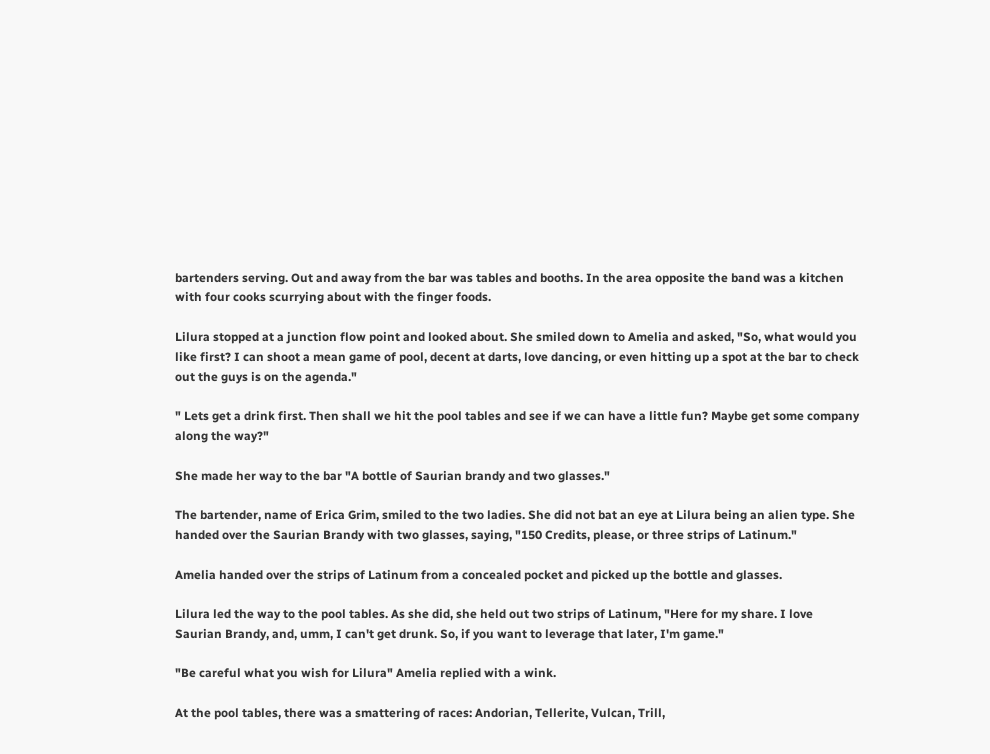bartenders serving. Out and away from the bar was tables and booths. In the area opposite the band was a kitchen with four cooks scurrying about with the finger foods.

Lilura stopped at a junction flow point and looked about. She smiled down to Amelia and asked, "So, what would you like first? I can shoot a mean game of pool, decent at darts, love dancing, or even hitting up a spot at the bar to check out the guys is on the agenda."

" Lets get a drink first. Then shall we hit the pool tables and see if we can have a little fun? Maybe get some company along the way?"

She made her way to the bar "A bottle of Saurian brandy and two glasses."

The bartender, name of Erica Grim, smiled to the two ladies. She did not bat an eye at Lilura being an alien type. She handed over the Saurian Brandy with two glasses, saying, "150 Credits, please, or three strips of Latinum."

Amelia handed over the strips of Latinum from a concealed pocket and picked up the bottle and glasses.

Lilura led the way to the pool tables. As she did, she held out two strips of Latinum, "Here for my share. I love Saurian Brandy, and, umm, I can't get drunk. So, if you want to leverage that later, I'm game."

"Be careful what you wish for Lilura" Amelia replied with a wink.

At the pool tables, there was a smattering of races: Andorian, Tellerite, Vulcan, Trill,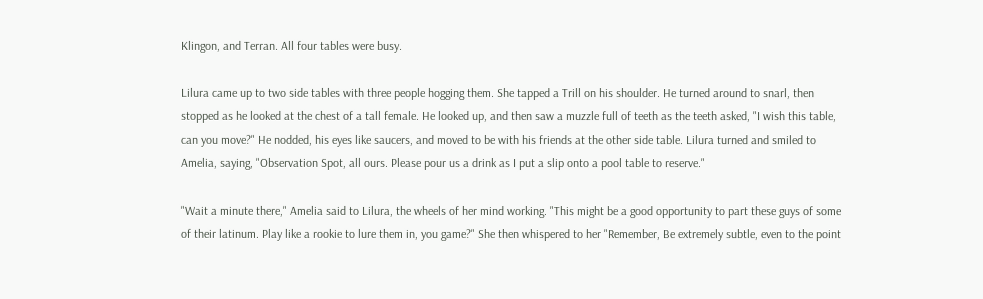Klingon, and Terran. All four tables were busy.

Lilura came up to two side tables with three people hogging them. She tapped a Trill on his shoulder. He turned around to snarl, then stopped as he looked at the chest of a tall female. He looked up, and then saw a muzzle full of teeth as the teeth asked, "I wish this table, can you move?" He nodded, his eyes like saucers, and moved to be with his friends at the other side table. Lilura turned and smiled to Amelia, saying, "Observation Spot, all ours. Please pour us a drink as I put a slip onto a pool table to reserve."

"Wait a minute there," Amelia said to Lilura, the wheels of her mind working. "This might be a good opportunity to part these guys of some of their latinum. Play like a rookie to lure them in, you game?" She then whispered to her "Remember, Be extremely subtle, even to the point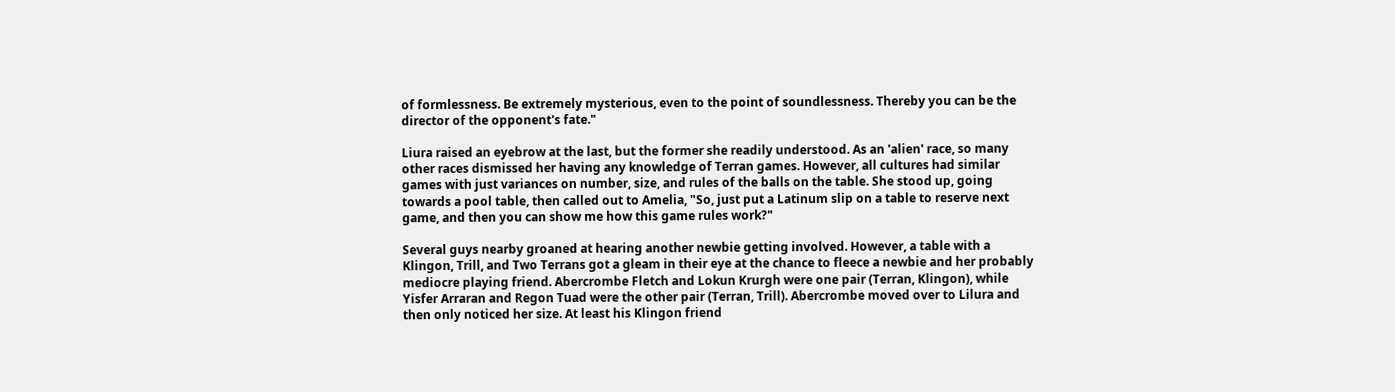of formlessness. Be extremely mysterious, even to the point of soundlessness. Thereby you can be the director of the opponent's fate."

Liura raised an eyebrow at the last, but the former she readily understood. As an 'alien' race, so many other races dismissed her having any knowledge of Terran games. However, all cultures had similar games with just variances on number, size, and rules of the balls on the table. She stood up, going towards a pool table, then called out to Amelia, "So, just put a Latinum slip on a table to reserve next game, and then you can show me how this game rules work?"

Several guys nearby groaned at hearing another newbie getting involved. However, a table with a Klingon, Trill, and Two Terrans got a gleam in their eye at the chance to fleece a newbie and her probably mediocre playing friend. Abercrombe Fletch and Lokun Krurgh were one pair (Terran, Klingon), while Yisfer Arraran and Regon Tuad were the other pair (Terran, Trill). Abercrombe moved over to Lilura and then only noticed her size. At least his Klingon friend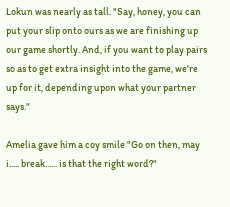Lokun was nearly as tall. "Say, honey, you can put your slip onto ours as we are finishing up our game shortly. And, if you want to play pairs so as to get extra insight into the game, we're up for it, depending upon what your partner says."

Amelia gave him a coy smile "Go on then, may i..... break...... is that the right word?"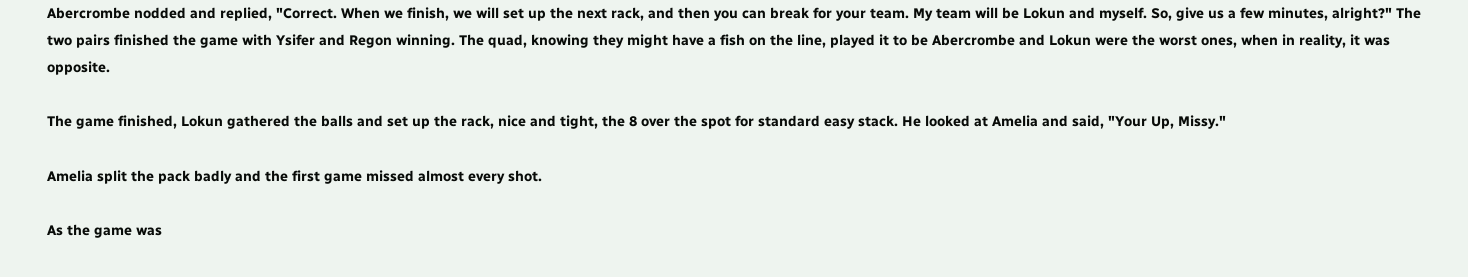Abercrombe nodded and replied, "Correct. When we finish, we will set up the next rack, and then you can break for your team. My team will be Lokun and myself. So, give us a few minutes, alright?" The two pairs finished the game with Ysifer and Regon winning. The quad, knowing they might have a fish on the line, played it to be Abercrombe and Lokun were the worst ones, when in reality, it was opposite.

The game finished, Lokun gathered the balls and set up the rack, nice and tight, the 8 over the spot for standard easy stack. He looked at Amelia and said, "Your Up, Missy."

Amelia split the pack badly and the first game missed almost every shot.

As the game was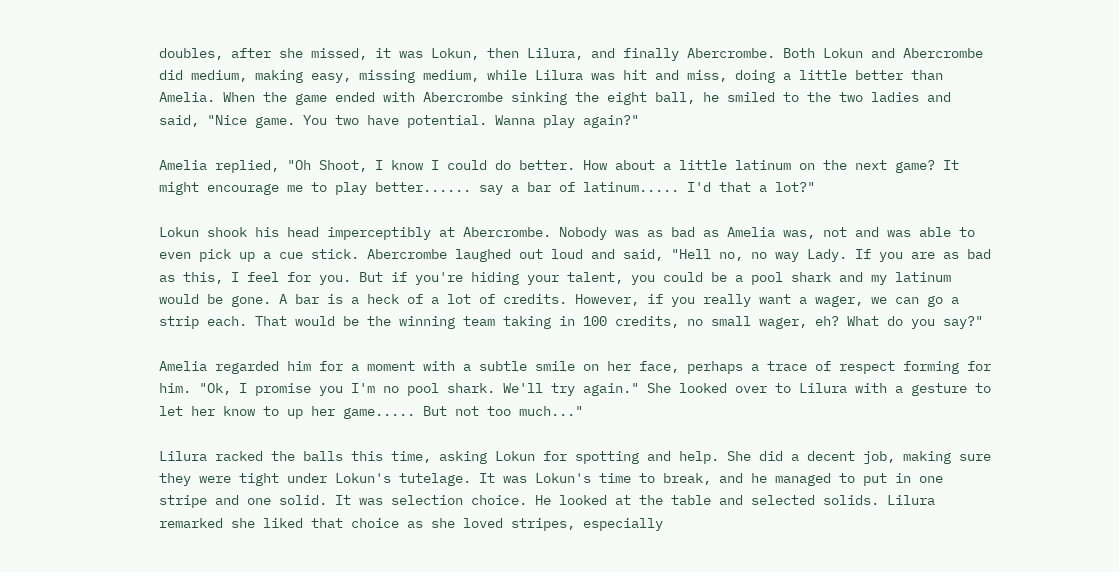doubles, after she missed, it was Lokun, then Lilura, and finally Abercrombe. Both Lokun and Abercrombe did medium, making easy, missing medium, while Lilura was hit and miss, doing a little better than Amelia. When the game ended with Abercrombe sinking the eight ball, he smiled to the two ladies and said, "Nice game. You two have potential. Wanna play again?"

Amelia replied, "Oh Shoot, I know I could do better. How about a little latinum on the next game? It might encourage me to play better...... say a bar of latinum..... I'd that a lot?"

Lokun shook his head imperceptibly at Abercrombe. Nobody was as bad as Amelia was, not and was able to even pick up a cue stick. Abercrombe laughed out loud and said, "Hell no, no way Lady. If you are as bad as this, I feel for you. But if you're hiding your talent, you could be a pool shark and my latinum would be gone. A bar is a heck of a lot of credits. However, if you really want a wager, we can go a strip each. That would be the winning team taking in 100 credits, no small wager, eh? What do you say?"

Amelia regarded him for a moment with a subtle smile on her face, perhaps a trace of respect forming for him. "Ok, I promise you I'm no pool shark. We'll try again." She looked over to Lilura with a gesture to let her know to up her game..... But not too much..."

Lilura racked the balls this time, asking Lokun for spotting and help. She did a decent job, making sure they were tight under Lokun's tutelage. It was Lokun's time to break, and he managed to put in one stripe and one solid. It was selection choice. He looked at the table and selected solids. Lilura remarked she liked that choice as she loved stripes, especially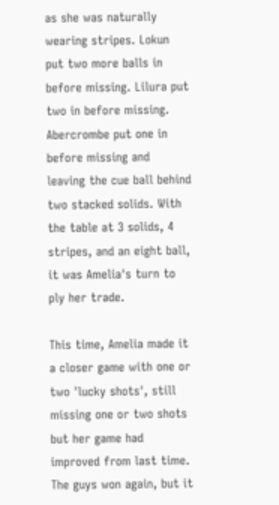as she was naturally wearing stripes. Lokun put two more balls in before missing. Lilura put two in before missing. Abercrombe put one in before missing and leaving the cue ball behind two stacked solids. With the table at 3 solids, 4 stripes, and an eight ball, it was Amelia's turn to ply her trade.

This time, Amelia made it a closer game with one or two 'lucky shots', still missing one or two shots but her game had improved from last time. The guys won again, but it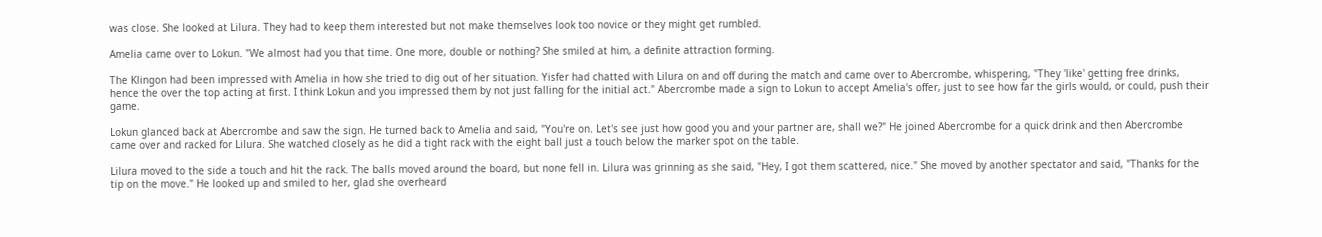was close. She looked at Lilura. They had to keep them interested but not make themselves look too novice or they might get rumbled.

Amelia came over to Lokun. "We almost had you that time. One more, double or nothing? She smiled at him, a definite attraction forming.

The Klingon had been impressed with Amelia in how she tried to dig out of her situation. Yisfer had chatted with Lilura on and off during the match and came over to Abercrombe, whispering, "They 'like' getting free drinks, hence the over the top acting at first. I think Lokun and you impressed them by not just falling for the initial act." Abercrombe made a sign to Lokun to accept Amelia's offer, just to see how far the girls would, or could, push their game.

Lokun glanced back at Abercrombe and saw the sign. He turned back to Amelia and said, "You're on. Let's see just how good you and your partner are, shall we?" He joined Abercrombe for a quick drink and then Abercrombe came over and racked for Lilura. She watched closely as he did a tight rack with the eight ball just a touch below the marker spot on the table.

Lilura moved to the side a touch and hit the rack. The balls moved around the board, but none fell in. Lilura was grinning as she said, "Hey, I got them scattered, nice." She moved by another spectator and said, "Thanks for the tip on the move." He looked up and smiled to her, glad she overheard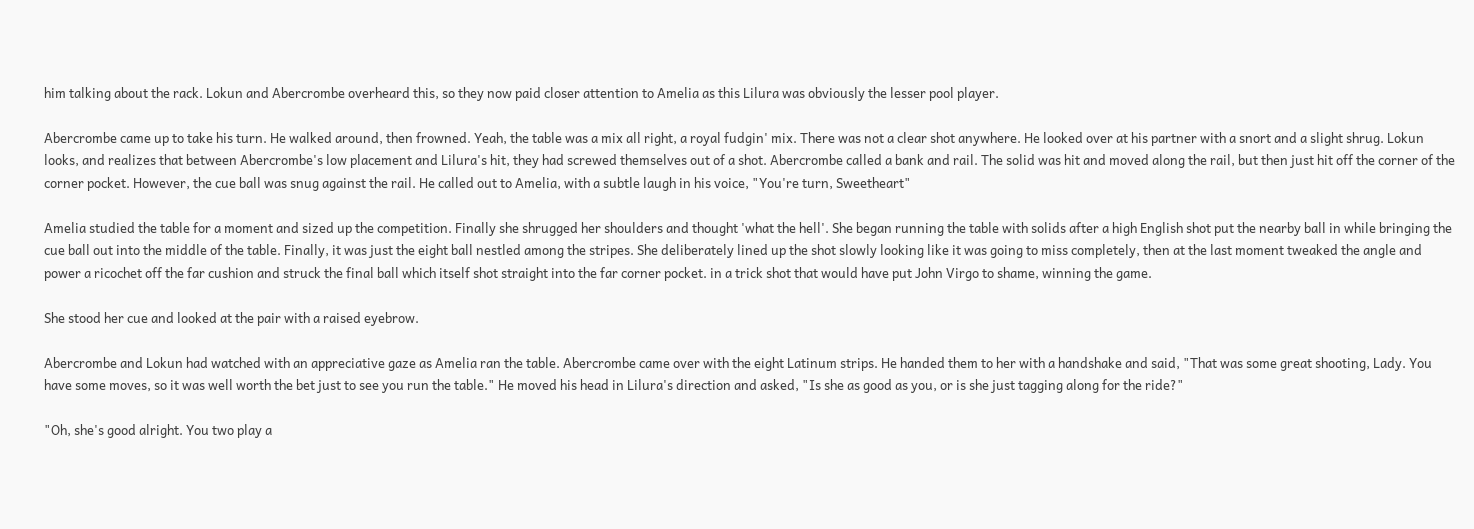him talking about the rack. Lokun and Abercrombe overheard this, so they now paid closer attention to Amelia as this Lilura was obviously the lesser pool player.

Abercrombe came up to take his turn. He walked around, then frowned. Yeah, the table was a mix all right, a royal fudgin' mix. There was not a clear shot anywhere. He looked over at his partner with a snort and a slight shrug. Lokun looks, and realizes that between Abercrombe's low placement and Lilura's hit, they had screwed themselves out of a shot. Abercrombe called a bank and rail. The solid was hit and moved along the rail, but then just hit off the corner of the corner pocket. However, the cue ball was snug against the rail. He called out to Amelia, with a subtle laugh in his voice, "You're turn, Sweetheart"

Amelia studied the table for a moment and sized up the competition. Finally she shrugged her shoulders and thought 'what the hell'. She began running the table with solids after a high English shot put the nearby ball in while bringing the cue ball out into the middle of the table. Finally, it was just the eight ball nestled among the stripes. She deliberately lined up the shot slowly looking like it was going to miss completely, then at the last moment tweaked the angle and power a ricochet off the far cushion and struck the final ball which itself shot straight into the far corner pocket. in a trick shot that would have put John Virgo to shame, winning the game.

She stood her cue and looked at the pair with a raised eyebrow.

Abercrombe and Lokun had watched with an appreciative gaze as Amelia ran the table. Abercrombe came over with the eight Latinum strips. He handed them to her with a handshake and said, "That was some great shooting, Lady. You have some moves, so it was well worth the bet just to see you run the table." He moved his head in Lilura's direction and asked, "Is she as good as you, or is she just tagging along for the ride?"

"Oh, she's good alright. You two play a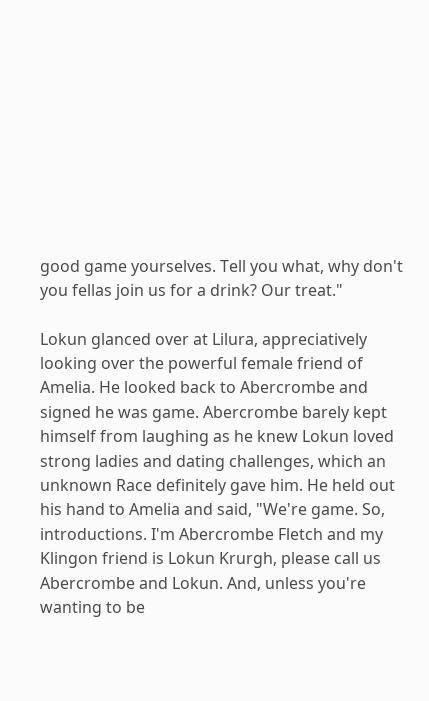good game yourselves. Tell you what, why don't you fellas join us for a drink? Our treat."

Lokun glanced over at Lilura, appreciatively looking over the powerful female friend of Amelia. He looked back to Abercrombe and signed he was game. Abercrombe barely kept himself from laughing as he knew Lokun loved strong ladies and dating challenges, which an unknown Race definitely gave him. He held out his hand to Amelia and said, "We're game. So, introductions. I'm Abercrombe Fletch and my Klingon friend is Lokun Krurgh, please call us Abercrombe and Lokun. And, unless you're wanting to be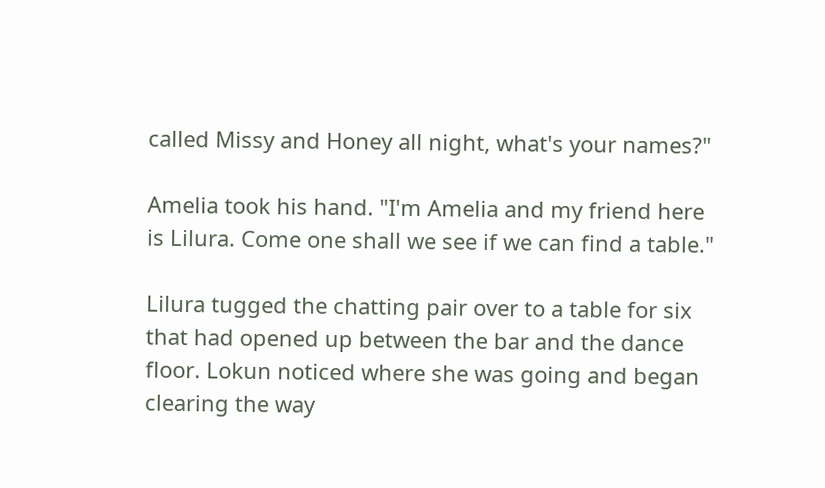called Missy and Honey all night, what's your names?"

Amelia took his hand. "I'm Amelia and my friend here is Lilura. Come one shall we see if we can find a table."

Lilura tugged the chatting pair over to a table for six that had opened up between the bar and the dance floor. Lokun noticed where she was going and began clearing the way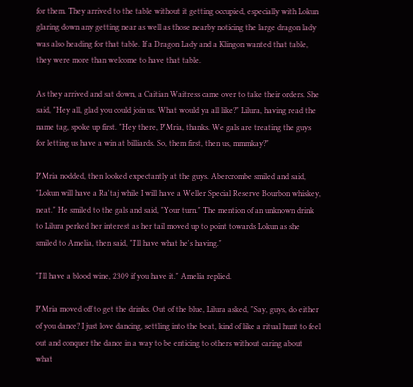for them. They arrived to the table without it getting occupied, especially with Lokun glaring down any getting near as well as those nearby noticing the large dragon lady was also heading for that table. If a Dragon Lady and a Klingon wanted that table, they were more than welcome to have that table.

As they arrived and sat down, a Caitian Waitress came over to take their orders. She said, "Hey all, glad you could join us. What would ya all like?" Lilura, having read the name tag, spoke up first. "Hey there, P'Mria, thanks. We gals are treating the guys for letting us have a win at billiards. So, them first, then us, mmmkay?"

P'Mria nodded, then looked expectantly at the guys. Abercrombe smiled and said, "Lokun will have a Ra'taj while I will have a Weller Special Reserve Bourbon whiskey, neat." He smiled to the gals and said, "Your turn." The mention of an unknown drink to Lilura perked her interest as her tail moved up to point towards Lokun as she smiled to Amelia, then said, "I'll have what he's having."

"I'll have a blood wine, 2309 if you have it." Amelia replied.

P'Mria moved off to get the drinks. Out of the blue, Lilura asked, "Say, guys, do either of you dance? I just love dancing, settling into the beat, kind of like a ritual hunt to feel out and conquer the dance in a way to be enticing to others without caring about what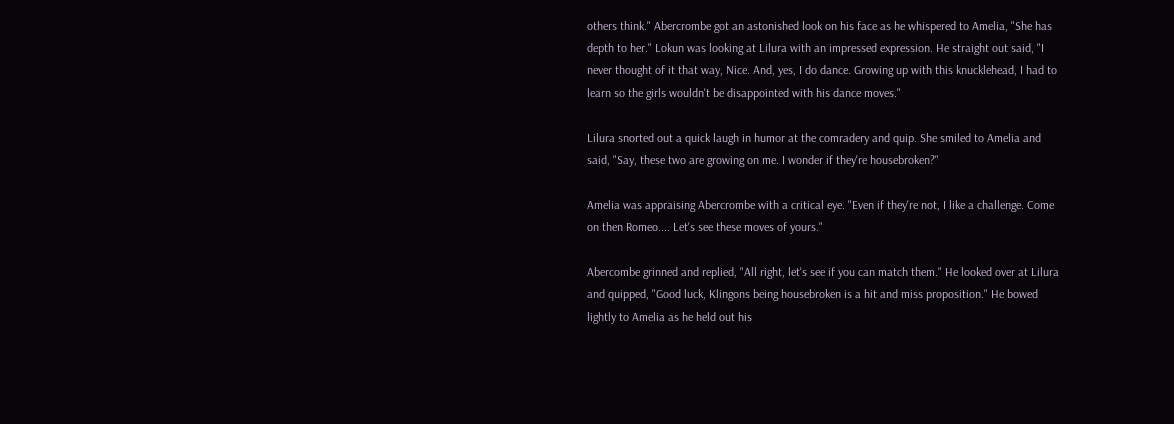others think." Abercrombe got an astonished look on his face as he whispered to Amelia, "She has depth to her." Lokun was looking at Lilura with an impressed expression. He straight out said, "I never thought of it that way, Nice. And, yes, I do dance. Growing up with this knucklehead, I had to learn so the girls wouldn't be disappointed with his dance moves."

Lilura snorted out a quick laugh in humor at the comradery and quip. She smiled to Amelia and said, "Say, these two are growing on me. I wonder if they're housebroken?"

Amelia was appraising Abercrombe with a critical eye. "Even if they're not, I like a challenge. Come on then Romeo.... Let's see these moves of yours."

Abercombe grinned and replied, "All right, let's see if you can match them." He looked over at Lilura and quipped, "Good luck, Klingons being housebroken is a hit and miss proposition." He bowed lightly to Amelia as he held out his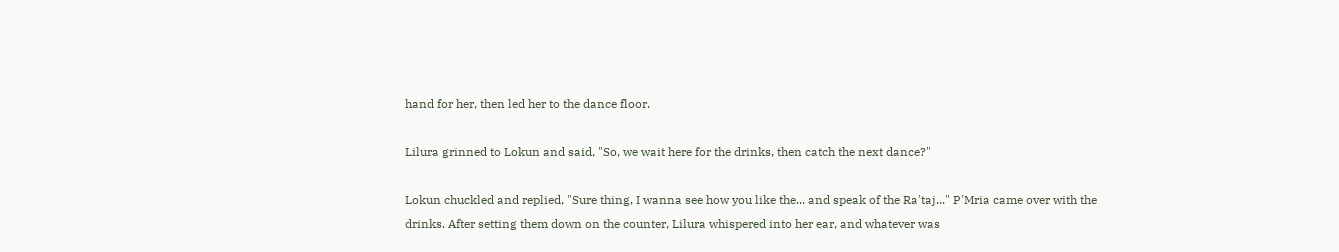hand for her, then led her to the dance floor.

Lilura grinned to Lokun and said, "So, we wait here for the drinks, then catch the next dance?"

Lokun chuckled and replied, "Sure thing, I wanna see how you like the... and speak of the Ra'taj..." P'Mria came over with the drinks. After setting them down on the counter, Lilura whispered into her ear, and whatever was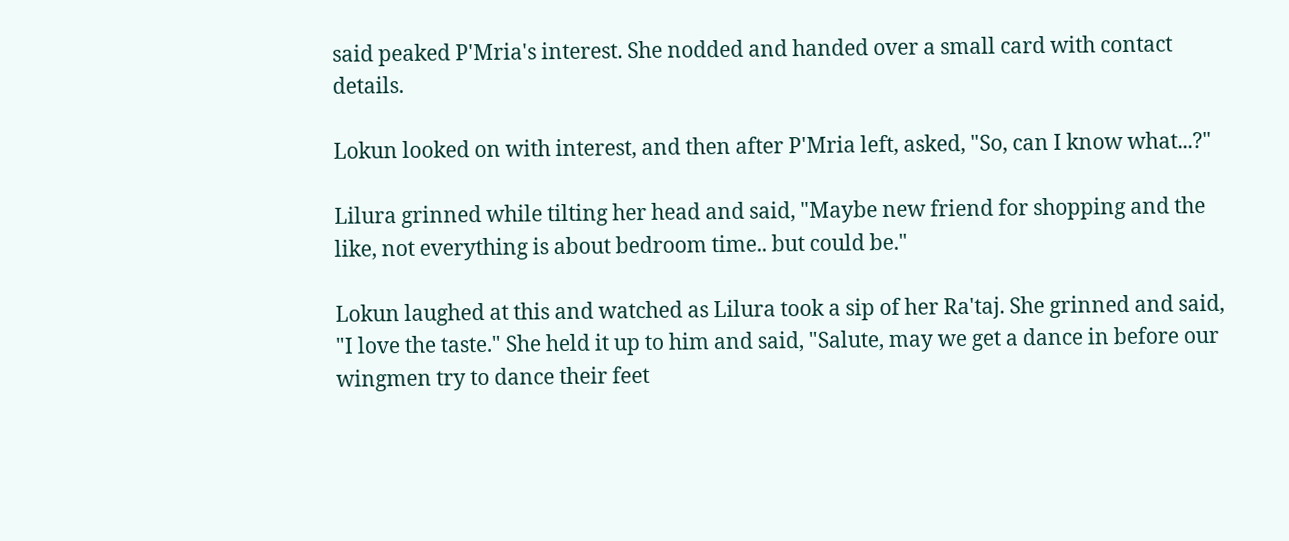said peaked P'Mria's interest. She nodded and handed over a small card with contact details.

Lokun looked on with interest, and then after P'Mria left, asked, "So, can I know what...?"

Lilura grinned while tilting her head and said, "Maybe new friend for shopping and the like, not everything is about bedroom time.. but could be."

Lokun laughed at this and watched as Lilura took a sip of her Ra'taj. She grinned and said, "I love the taste." She held it up to him and said, "Salute, may we get a dance in before our wingmen try to dance their feet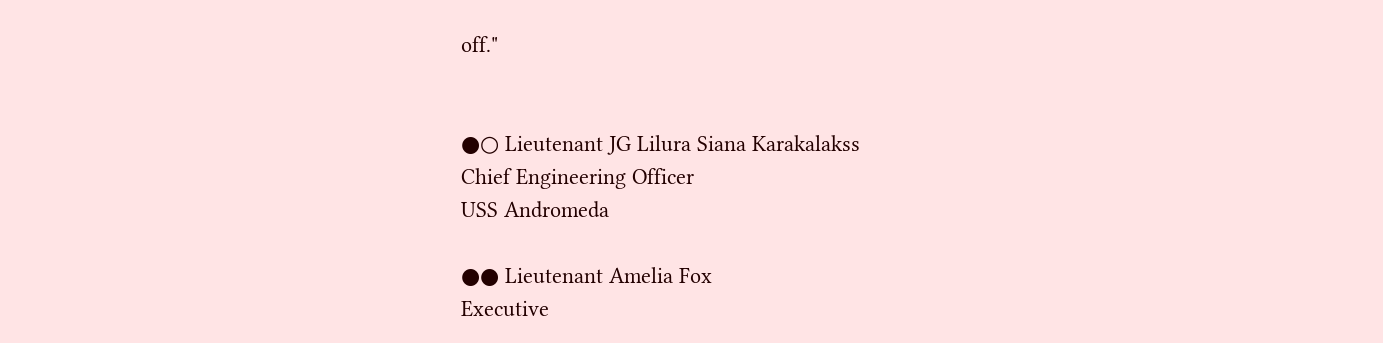off."


●○ Lieutenant JG Lilura Siana Karakalakss
Chief Engineering Officer
USS Andromeda

●● Lieutenant Amelia Fox
Executive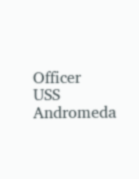Officer
USS Andromeda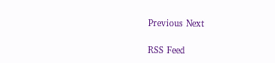Previous Next

RSS Feed